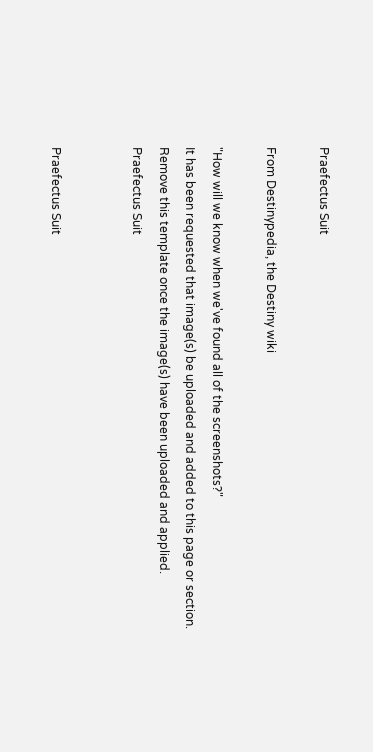Praefectus Suit

From Destinypedia, the Destiny wiki

"How will we know when we've found all of the screenshots?"
It has been requested that image(s) be uploaded and added to this page or section.
Remove this template once the image(s) have been uploaded and applied.
Praefectus Suit


Praefectus Suit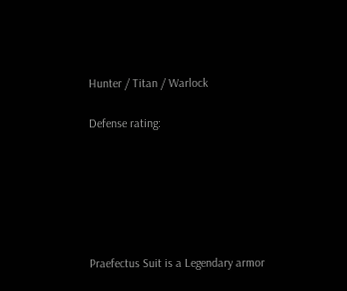Hunter / Titan / Warlock

Defense rating:






Praefectus Suit is a Legendary armor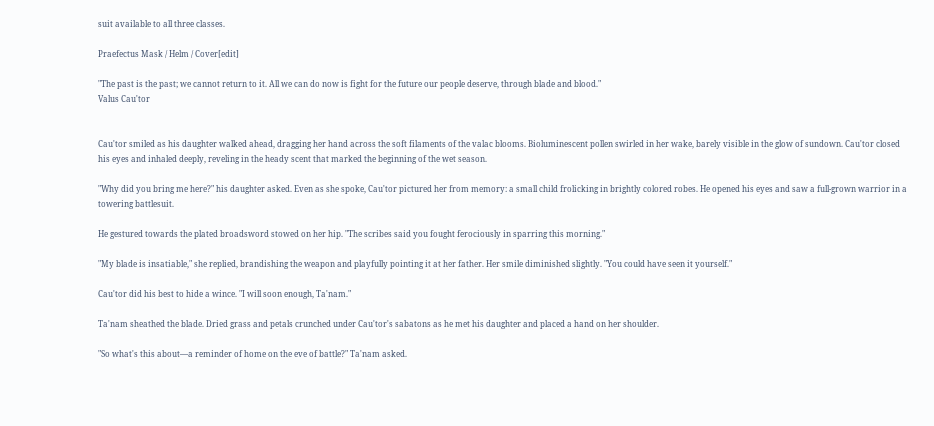suit available to all three classes.

Praefectus Mask / Helm / Cover[edit]

"The past is the past; we cannot return to it. All we can do now is fight for the future our people deserve, through blade and blood."
Valus Cau'tor


Cau'tor smiled as his daughter walked ahead, dragging her hand across the soft filaments of the valac blooms. Bioluminescent pollen swirled in her wake, barely visible in the glow of sundown. Cau'tor closed his eyes and inhaled deeply, reveling in the heady scent that marked the beginning of the wet season.

"Why did you bring me here?" his daughter asked. Even as she spoke, Cau'tor pictured her from memory: a small child frolicking in brightly colored robes. He opened his eyes and saw a full-grown warrior in a towering battlesuit.

He gestured towards the plated broadsword stowed on her hip. "The scribes said you fought ferociously in sparring this morning."

"My blade is insatiable," she replied, brandishing the weapon and playfully pointing it at her father. Her smile diminished slightly. "You could have seen it yourself."

Cau'tor did his best to hide a wince. "I will soon enough, Ta'nam."

Ta'nam sheathed the blade. Dried grass and petals crunched under Cau'tor's sabatons as he met his daughter and placed a hand on her shoulder.

"So what's this about—a reminder of home on the eve of battle?" Ta'nam asked.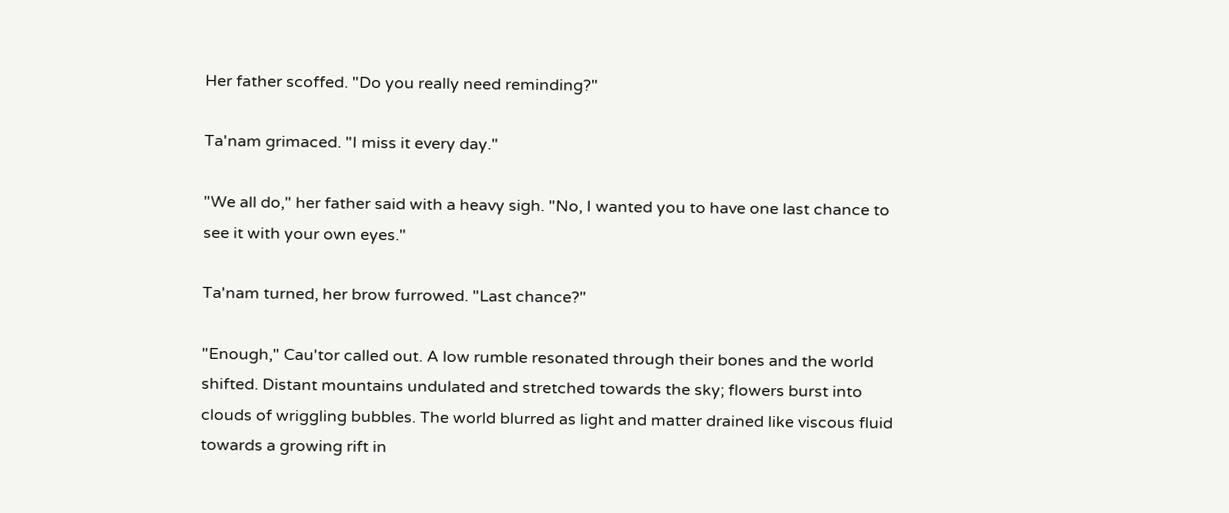Her father scoffed. "Do you really need reminding?"

Ta'nam grimaced. "I miss it every day."

"We all do," her father said with a heavy sigh. "No, I wanted you to have one last chance to see it with your own eyes."

Ta'nam turned, her brow furrowed. "Last chance?"

"Enough," Cau'tor called out. A low rumble resonated through their bones and the world shifted. Distant mountains undulated and stretched towards the sky; flowers burst into clouds of wriggling bubbles. The world blurred as light and matter drained like viscous fluid towards a growing rift in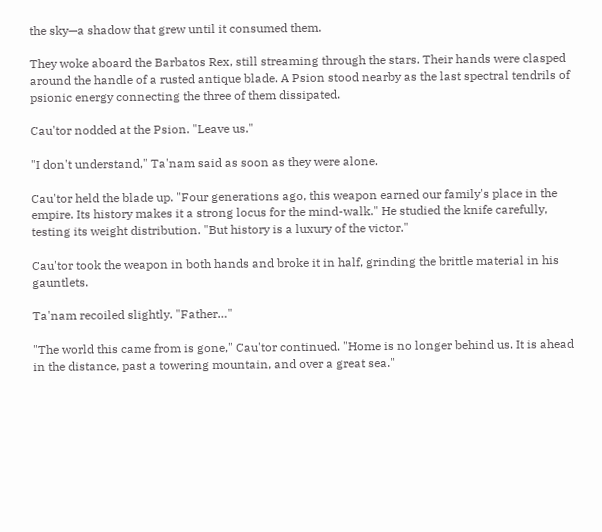the sky—a shadow that grew until it consumed them.

They woke aboard the Barbatos Rex, still streaming through the stars. Their hands were clasped around the handle of a rusted antique blade. A Psion stood nearby as the last spectral tendrils of psionic energy connecting the three of them dissipated.

Cau'tor nodded at the Psion. "Leave us."

"I don't understand," Ta'nam said as soon as they were alone.

Cau'tor held the blade up. "Four generations ago, this weapon earned our family's place in the empire. Its history makes it a strong locus for the mind-walk." He studied the knife carefully, testing its weight distribution. "But history is a luxury of the victor."

Cau'tor took the weapon in both hands and broke it in half, grinding the brittle material in his gauntlets.

Ta'nam recoiled slightly. "Father…"

"The world this came from is gone," Cau'tor continued. "Home is no longer behind us. It is ahead in the distance, past a towering mountain, and over a great sea."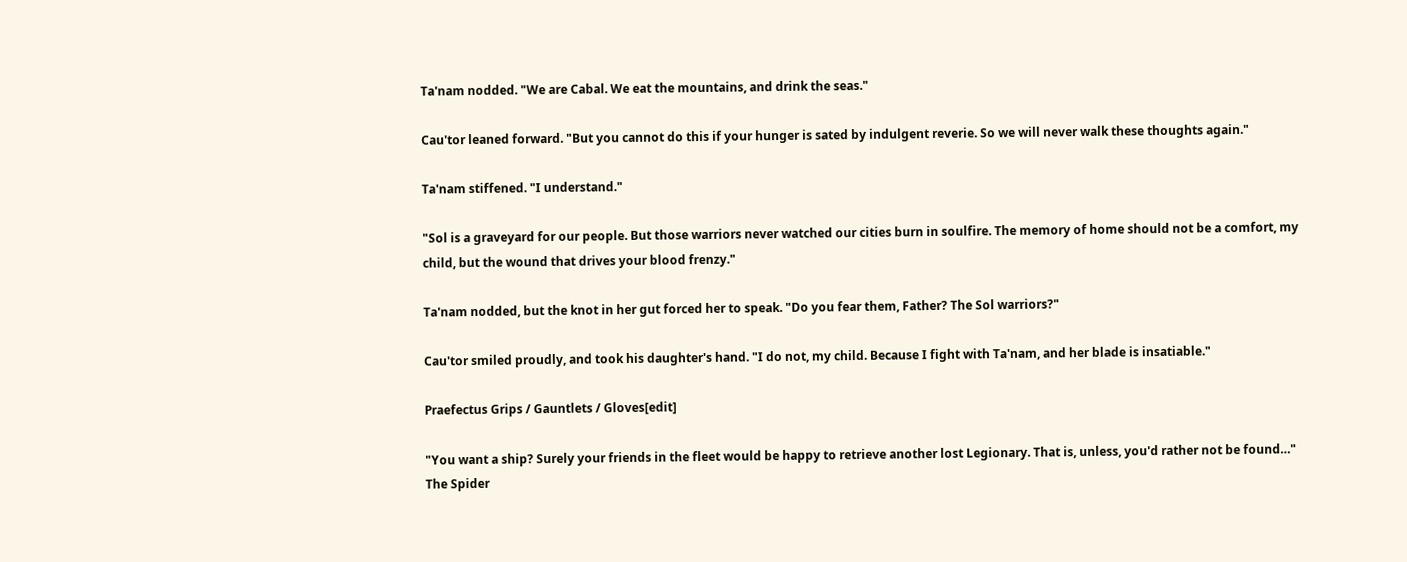Ta'nam nodded. "We are Cabal. We eat the mountains, and drink the seas."

Cau'tor leaned forward. "But you cannot do this if your hunger is sated by indulgent reverie. So we will never walk these thoughts again."

Ta'nam stiffened. "I understand."

"Sol is a graveyard for our people. But those warriors never watched our cities burn in soulfire. The memory of home should not be a comfort, my child, but the wound that drives your blood frenzy."

Ta'nam nodded, but the knot in her gut forced her to speak. "Do you fear them, Father? The Sol warriors?"

Cau'tor smiled proudly, and took his daughter's hand. "I do not, my child. Because I fight with Ta'nam, and her blade is insatiable."

Praefectus Grips / Gauntlets / Gloves[edit]

"You want a ship? Surely your friends in the fleet would be happy to retrieve another lost Legionary. That is, unless, you'd rather not be found…"
The Spider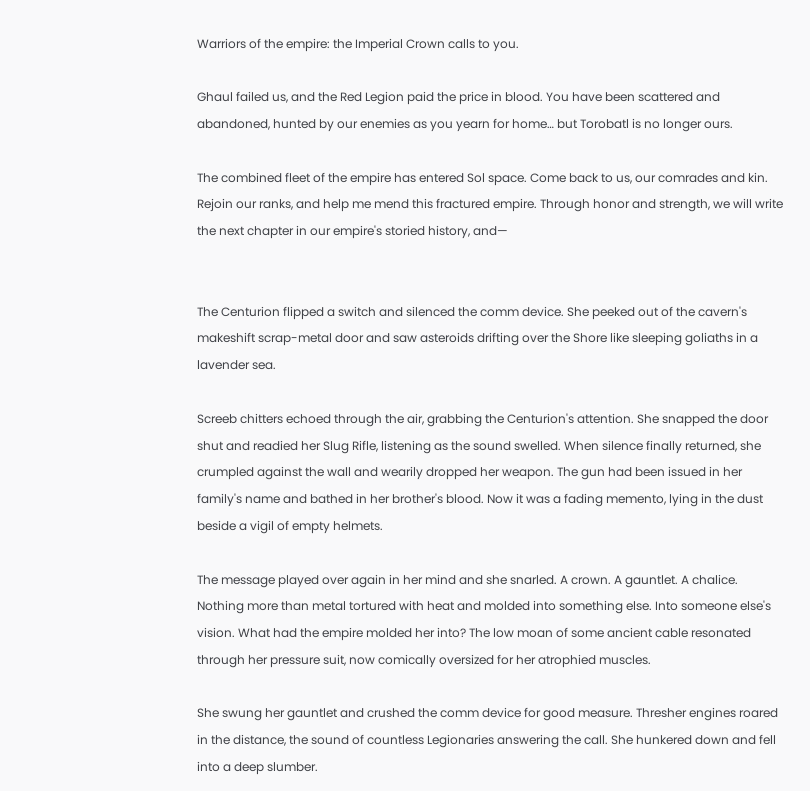Warriors of the empire: the Imperial Crown calls to you.

Ghaul failed us, and the Red Legion paid the price in blood. You have been scattered and abandoned, hunted by our enemies as you yearn for home… but Torobatl is no longer ours.

The combined fleet of the empire has entered Sol space. Come back to us, our comrades and kin. Rejoin our ranks, and help me mend this fractured empire. Through honor and strength, we will write the next chapter in our empire's storied history, and—


The Centurion flipped a switch and silenced the comm device. She peeked out of the cavern's makeshift scrap-metal door and saw asteroids drifting over the Shore like sleeping goliaths in a lavender sea.

Screeb chitters echoed through the air, grabbing the Centurion's attention. She snapped the door shut and readied her Slug Rifle, listening as the sound swelled. When silence finally returned, she crumpled against the wall and wearily dropped her weapon. The gun had been issued in her family's name and bathed in her brother's blood. Now it was a fading memento, lying in the dust beside a vigil of empty helmets.

The message played over again in her mind and she snarled. A crown. A gauntlet. A chalice. Nothing more than metal tortured with heat and molded into something else. Into someone else's vision. What had the empire molded her into? The low moan of some ancient cable resonated through her pressure suit, now comically oversized for her atrophied muscles.

She swung her gauntlet and crushed the comm device for good measure. Thresher engines roared in the distance, the sound of countless Legionaries answering the call. She hunkered down and fell into a deep slumber.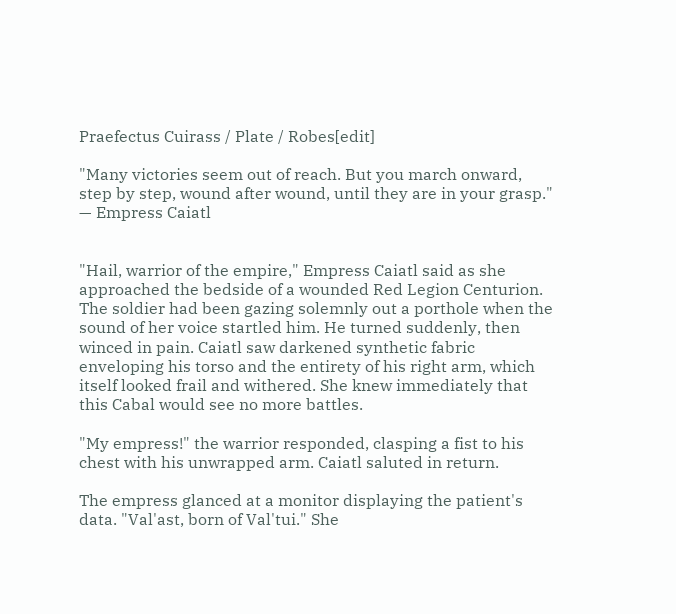Praefectus Cuirass / Plate / Robes[edit]

"Many victories seem out of reach. But you march onward, step by step, wound after wound, until they are in your grasp."
— Empress Caiatl


"Hail, warrior of the empire," Empress Caiatl said as she approached the bedside of a wounded Red Legion Centurion. The soldier had been gazing solemnly out a porthole when the sound of her voice startled him. He turned suddenly, then winced in pain. Caiatl saw darkened synthetic fabric enveloping his torso and the entirety of his right arm, which itself looked frail and withered. She knew immediately that this Cabal would see no more battles.

"My empress!" the warrior responded, clasping a fist to his chest with his unwrapped arm. Caiatl saluted in return.

The empress glanced at a monitor displaying the patient's data. "Val'ast, born of Val'tui." She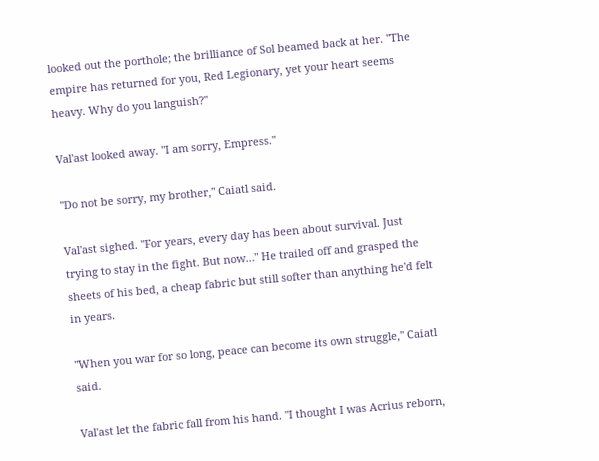looked out the porthole; the brilliance of Sol beamed back at her. "The empire has returned for you, Red Legionary, yet your heart seems heavy. Why do you languish?"

Val'ast looked away. "I am sorry, Empress."

"Do not be sorry, my brother," Caiatl said.

Val'ast sighed. "For years, every day has been about survival. Just trying to stay in the fight. But now…" He trailed off and grasped the sheets of his bed, a cheap fabric but still softer than anything he'd felt in years.

"When you war for so long, peace can become its own struggle," Caiatl said.

Val'ast let the fabric fall from his hand. "I thought I was Acrius reborn,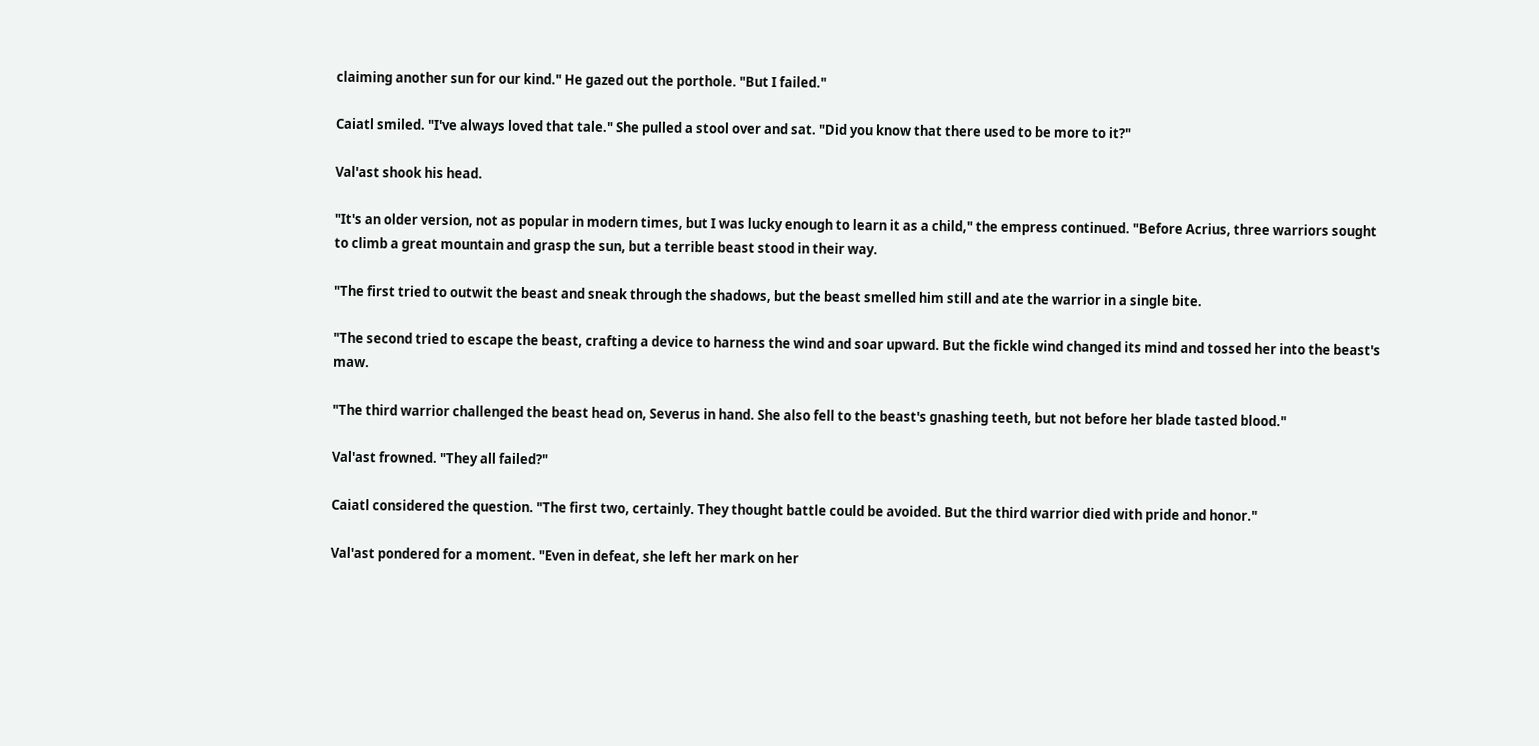claiming another sun for our kind." He gazed out the porthole. "But I failed."

Caiatl smiled. "I've always loved that tale." She pulled a stool over and sat. "Did you know that there used to be more to it?"

Val'ast shook his head.

"It's an older version, not as popular in modern times, but I was lucky enough to learn it as a child," the empress continued. "Before Acrius, three warriors sought to climb a great mountain and grasp the sun, but a terrible beast stood in their way.

"The first tried to outwit the beast and sneak through the shadows, but the beast smelled him still and ate the warrior in a single bite.

"The second tried to escape the beast, crafting a device to harness the wind and soar upward. But the fickle wind changed its mind and tossed her into the beast's maw.

"The third warrior challenged the beast head on, Severus in hand. She also fell to the beast's gnashing teeth, but not before her blade tasted blood."

Val'ast frowned. "They all failed?"

Caiatl considered the question. "The first two, certainly. They thought battle could be avoided. But the third warrior died with pride and honor."

Val'ast pondered for a moment. "Even in defeat, she left her mark on her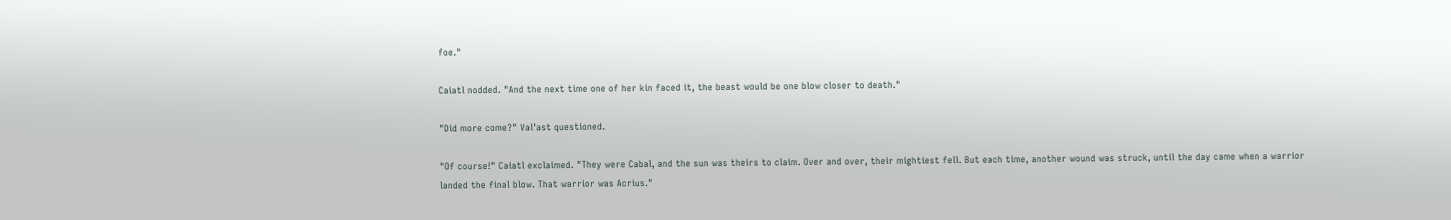foe."

Caiatl nodded. "And the next time one of her kin faced it, the beast would be one blow closer to death."

"Did more come?" Val'ast questioned.

"Of course!" Caiatl exclaimed. "They were Cabal, and the sun was theirs to claim. Over and over, their mightiest fell. But each time, another wound was struck, until the day came when a warrior landed the final blow. That warrior was Acrius."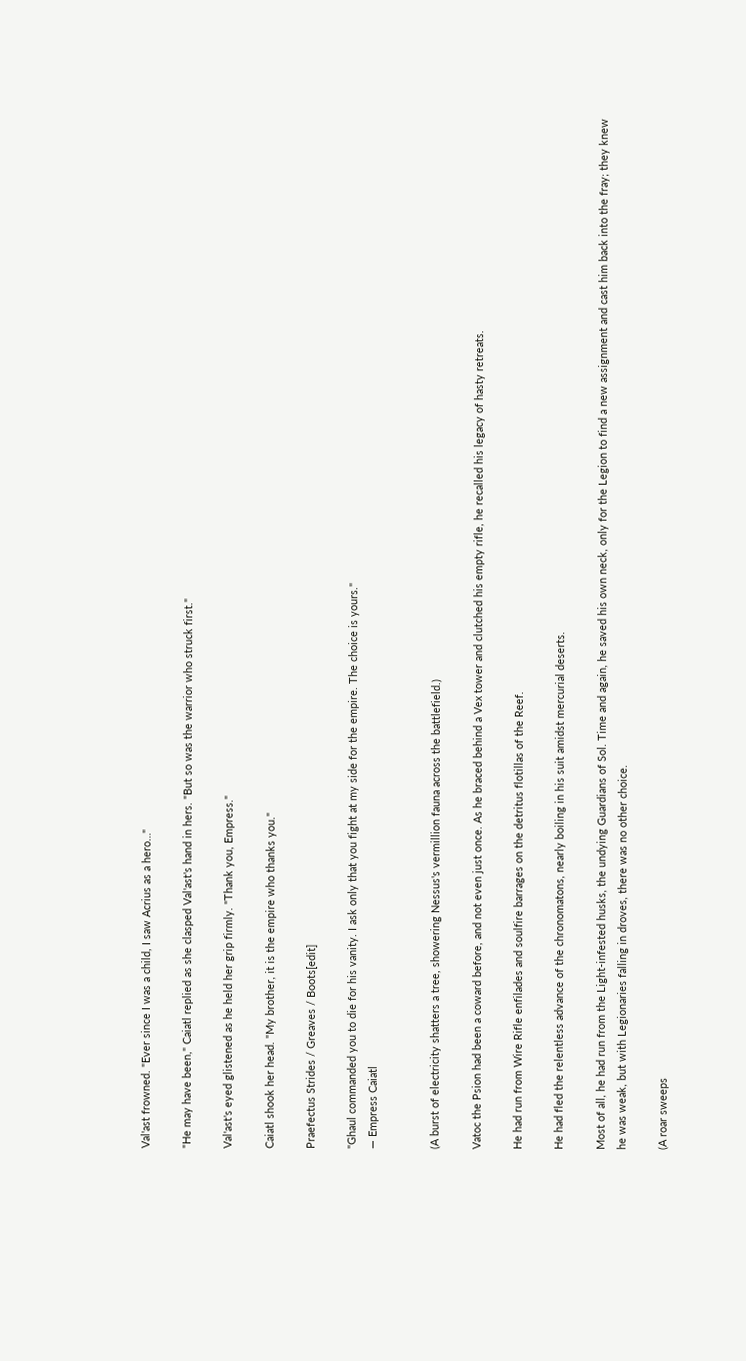Val'ast frowned. "Ever since I was a child, I saw Acrius as a hero…"

"He may have been," Caiatl replied as she clasped Val'ast's hand in hers. "But so was the warrior who struck first."

Val'ast's eyed glistened as he held her grip firmly. "Thank you, Empress."

Caiatl shook her head. "My brother, it is the empire who thanks you."

Praefectus Strides / Greaves / Boots[edit]

"Ghaul commanded you to die for his vanity. I ask only that you fight at my side for the empire. The choice is yours."
— Empress Caiatl


(A burst of electricity shatters a tree, showering Nessus's vermillion fauna across the battlefield.)

Vatoc the Psion had been a coward before, and not even just once. As he braced behind a Vex tower and clutched his empty rifle, he recalled his legacy of hasty retreats.

He had run from Wire Rifle enfilades and soulfire barrages on the detritus flotillas of the Reef.

He had fled the relentless advance of the chronomatons, nearly boiling in his suit amidst mercurial deserts.

Most of all, he had run from the Light-infested husks, the undying Guardians of Sol. Time and again, he saved his own neck, only for the Legion to find a new assignment and cast him back into the fray; they knew he was weak, but with Legionaries falling in droves, there was no other choice.

(A roar sweeps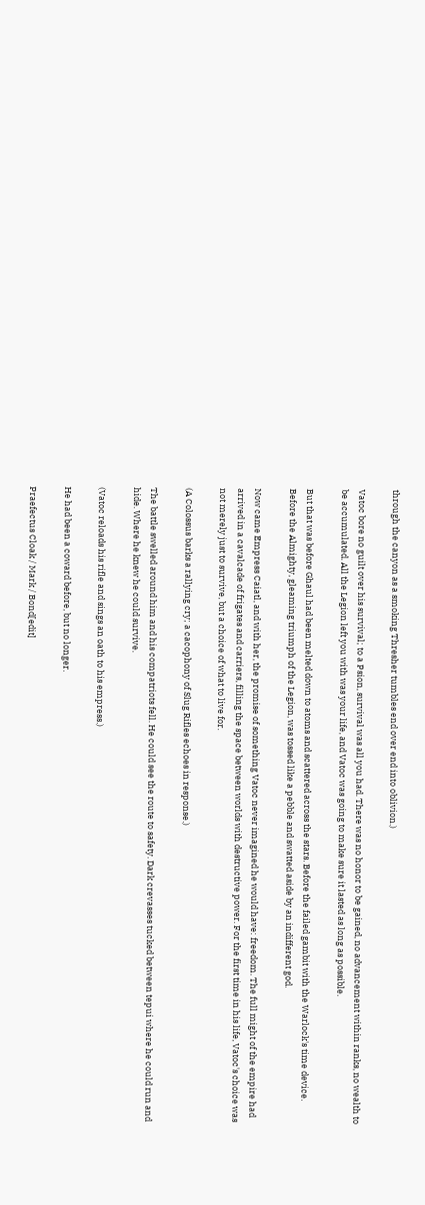through the canyon as a smoking Thresher tumbles end over end into oblivion.)

Vatoc bore no guilt over his survival; to a Psion, survival was all you had. There was no honor to be gained, no advancement within ranks, no wealth to be accumulated. All the Legion left you with was your life, and Vatoc was going to make sure it lasted as long as possible.

But that was before Ghaul had been melted down to atoms and scattered across the stars. Before the failed gambit with the Warlock's time device. Before the Almighty, gleaming triumph of the Legion, was tossed like a pebble and swatted aside by an indifferent god.

Now came Empress Caiatl, and with her, the promise of something Vatoc never imagined he would have: freedom. The full might of the empire had arrived in a cavalcade of frigates and carriers, filling the space between worlds with destructive power. For the first time in his life, Vatoc's choice was not merely just to survive, but a choice of what to live for.

(A Colossus barks a rallying cry; a cacophony of Slug Rifles echoes in response.)

The battle swelled around him and his compatriots fell. He could see the route to safety. Dark crevasses tucked between tepui where he could run and hide. Where he knew he could survive.

(Vatoc reloads his rifle and sings an oath to his empress.)

He had been a coward before, but no longer.

Praefectus Cloak / Mark / Bond[edit]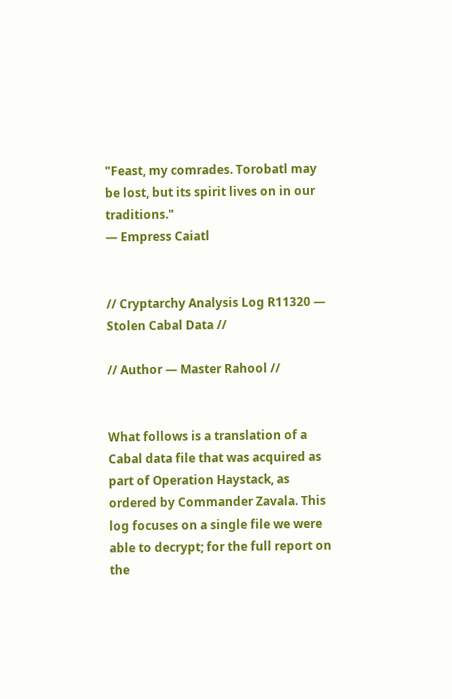"Feast, my comrades. Torobatl may be lost, but its spirit lives on in our traditions."
— Empress Caiatl


// Cryptarchy Analysis Log R11320 — Stolen Cabal Data //

// Author — Master Rahool //


What follows is a translation of a Cabal data file that was acquired as part of Operation Haystack, as ordered by Commander Zavala. This log focuses on a single file we were able to decrypt; for the full report on the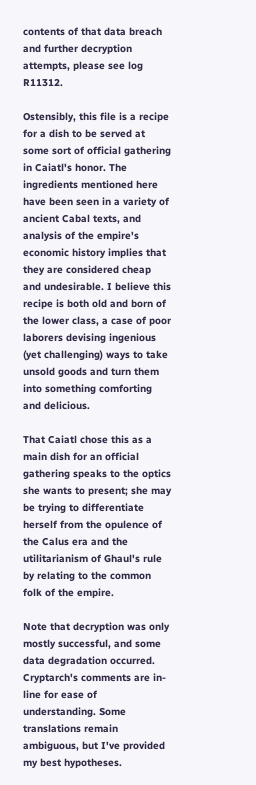contents of that data breach and further decryption attempts, please see log R11312.

Ostensibly, this file is a recipe for a dish to be served at some sort of official gathering in Caiatl's honor. The ingredients mentioned here have been seen in a variety of ancient Cabal texts, and analysis of the empire's economic history implies that they are considered cheap and undesirable. I believe this recipe is both old and born of the lower class, a case of poor laborers devising ingenious (yet challenging) ways to take unsold goods and turn them into something comforting and delicious.

That Caiatl chose this as a main dish for an official gathering speaks to the optics she wants to present; she may be trying to differentiate herself from the opulence of the Calus era and the utilitarianism of Ghaul's rule by relating to the common folk of the empire.

Note that decryption was only mostly successful, and some data degradation occurred. Cryptarch's comments are in-line for ease of understanding. Some translations remain ambiguous, but I've provided my best hypotheses.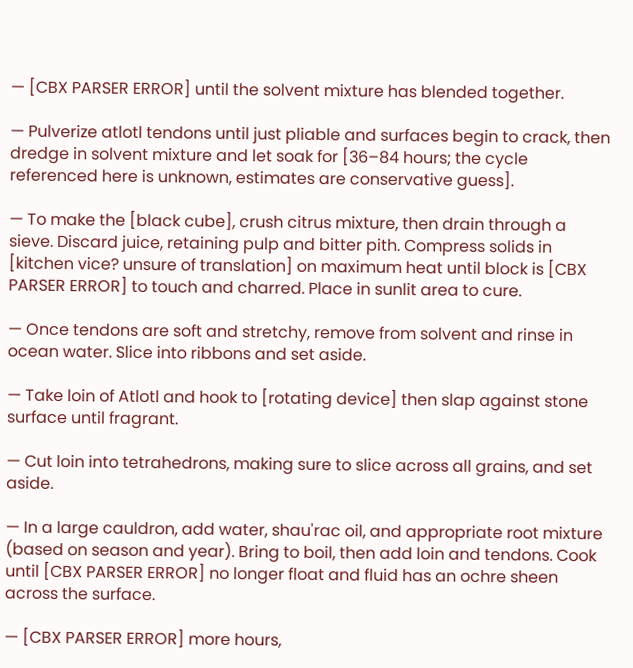— [CBX PARSER ERROR] until the solvent mixture has blended together.

— Pulverize atlotl tendons until just pliable and surfaces begin to crack, then dredge in solvent mixture and let soak for [36–84 hours; the cycle referenced here is unknown, estimates are conservative guess].

— To make the [black cube], crush citrus mixture, then drain through a sieve. Discard juice, retaining pulp and bitter pith. Compress solids in [kitchen vice? unsure of translation] on maximum heat until block is [CBX PARSER ERROR] to touch and charred. Place in sunlit area to cure.

— Once tendons are soft and stretchy, remove from solvent and rinse in ocean water. Slice into ribbons and set aside.

— Take loin of Atlotl and hook to [rotating device] then slap against stone surface until fragrant.

— Cut loin into tetrahedrons, making sure to slice across all grains, and set aside.

— In a large cauldron, add water, shau'rac oil, and appropriate root mixture (based on season and year). Bring to boil, then add loin and tendons. Cook until [CBX PARSER ERROR] no longer float and fluid has an ochre sheen across the surface.

— [CBX PARSER ERROR] more hours,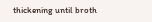thickening until broth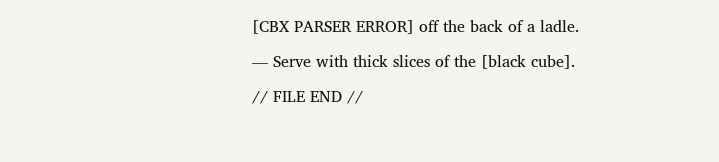[CBX PARSER ERROR] off the back of a ladle.

— Serve with thick slices of the [black cube].

// FILE END //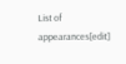List of appearances[edit]